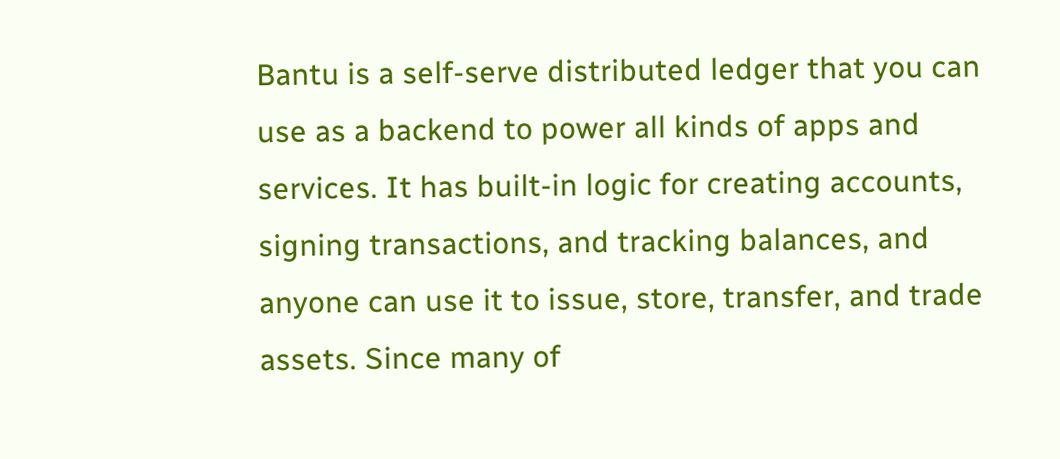Bantu is a self-serve distributed ledger that you can use as a backend to power all kinds of apps and services. It has built-in logic for creating accounts, signing transactions, and tracking balances, and anyone can use it to issue, store, transfer, and trade assets. Since many of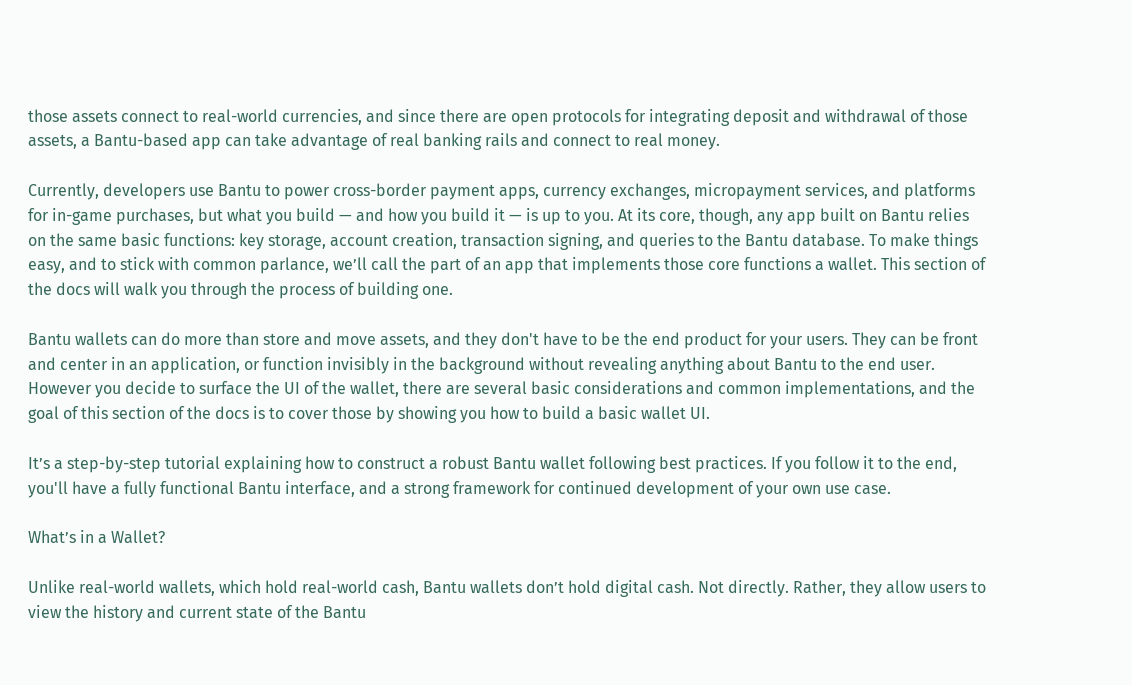those assets connect to real-world currencies, and since there are open protocols for integrating deposit and withdrawal of those assets, a Bantu-based app can take advantage of real banking rails and connect to real money.

Currently, developers use Bantu to power cross-border payment apps, currency exchanges, micropayment services, and platforms for in-game purchases, but what you build — and how you build it — is up to you. At its core, though, any app built on Bantu relies on the same basic functions: key storage, account creation, transaction signing, and queries to the Bantu database. To make things easy, and to stick with common parlance, we’ll call the part of an app that implements those core functions a wallet. This section of the docs will walk you through the process of building one.

Bantu wallets can do more than store and move assets, and they don't have to be the end product for your users. They can be front and center in an application, or function invisibly in the background without revealing anything about Bantu to the end user. However you decide to surface the UI of the wallet, there are several basic considerations and common implementations, and the goal of this section of the docs is to cover those by showing you how to build a basic wallet UI.

It’s a step-by-step tutorial explaining how to construct a robust Bantu wallet following best practices. If you follow it to the end, you'll have a fully functional Bantu interface, and a strong framework for continued development of your own use case.

What’s in a Wallet?

Unlike real-world wallets, which hold real-world cash, Bantu wallets don’t hold digital cash. Not directly. Rather, they allow users to view the history and current state of the Bantu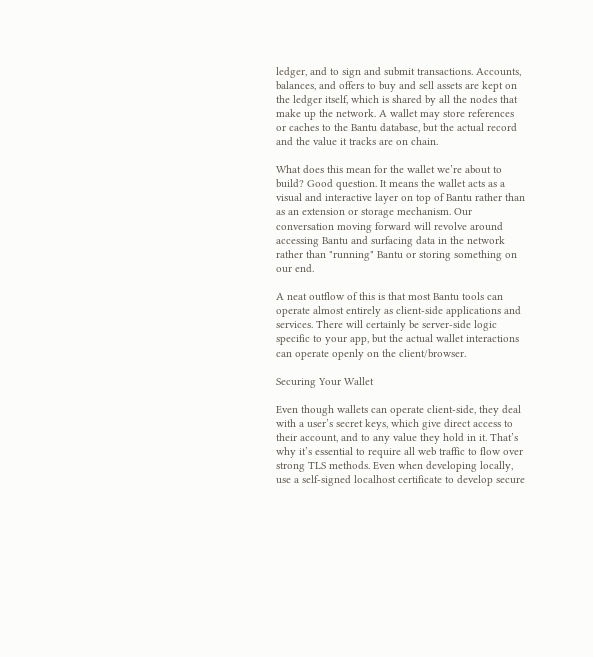ledger, and to sign and submit transactions. Accounts, balances, and offers to buy and sell assets are kept on the ledger itself, which is shared by all the nodes that make up the network. A wallet may store references or caches to the Bantu database, but the actual record and the value it tracks are on chain.

What does this mean for the wallet we’re about to build? Good question. It means the wallet acts as a visual and interactive layer on top of Bantu rather than as an extension or storage mechanism. Our conversation moving forward will revolve around accessing Bantu and surfacing data in the network rather than "running" Bantu or storing something on our end.

A neat outflow of this is that most Bantu tools can operate almost entirely as client-side applications and services. There will certainly be server-side logic specific to your app, but the actual wallet interactions can operate openly on the client/browser.

Securing Your Wallet

Even though wallets can operate client-side, they deal with a user’s secret keys, which give direct access to their account, and to any value they hold in it. That’s why it’s essential to require all web traffic to flow over strong TLS methods. Even when developing locally, use a self-signed localhost certificate to develop secure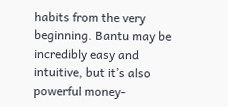habits from the very beginning. Bantu may be incredibly easy and intuitive, but it’s also powerful money-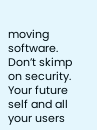moving software. Don’t skimp on security. Your future self and all your users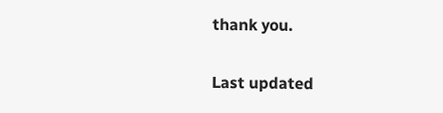thank you.

Last updated